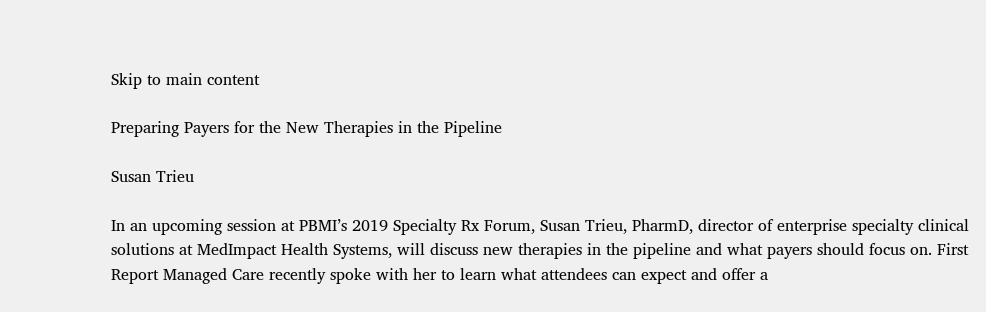Skip to main content

Preparing Payers for the New Therapies in the Pipeline

Susan Trieu

In an upcoming session at PBMI’s 2019 Specialty Rx Forum, Susan Trieu, PharmD, director of enterprise specialty clinical solutions at MedImpact Health Systems, will discuss new therapies in the pipeline and what payers should focus on. First Report Managed Care recently spoke with her to learn what attendees can expect and offer a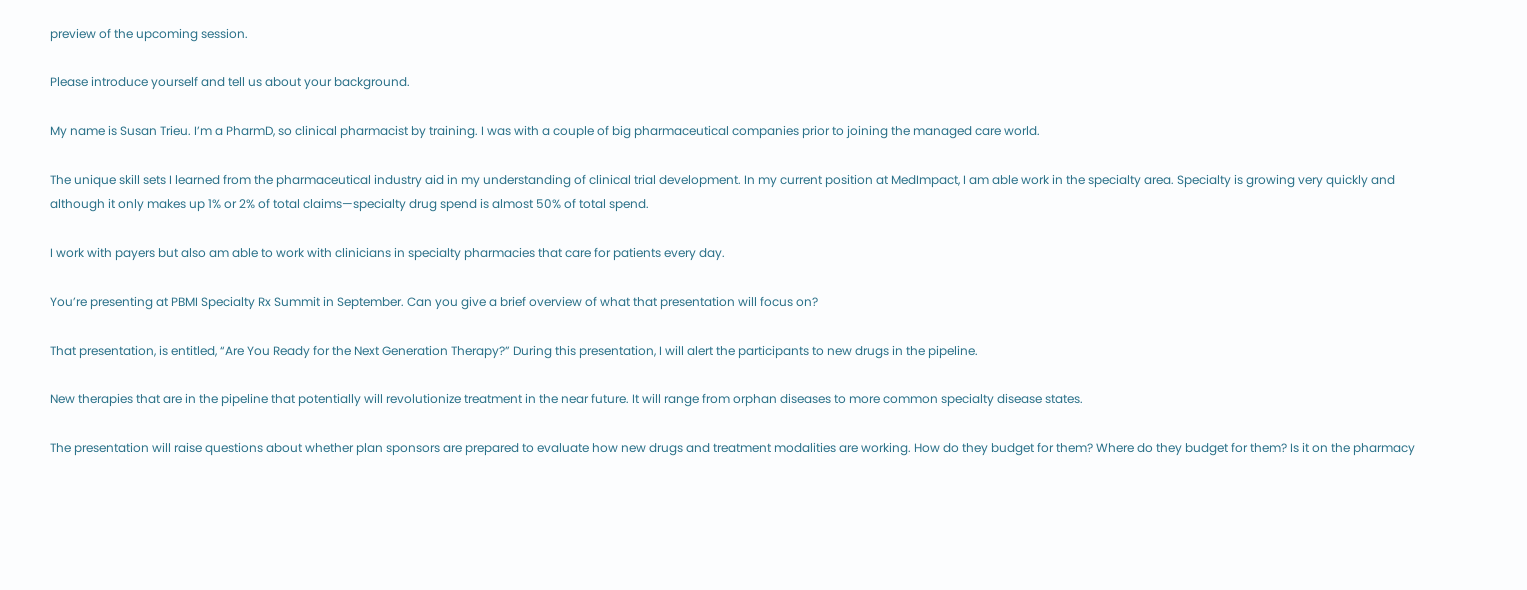preview of the upcoming session.

Please introduce yourself and tell us about your background.

My name is Susan Trieu. I’m a PharmD, so clinical pharmacist by training. I was with a couple of big pharmaceutical companies prior to joining the managed care world.

The unique skill sets I learned from the pharmaceutical industry aid in my understanding of clinical trial development. In my current position at MedImpact, I am able work in the specialty area. Specialty is growing very quickly and although it only makes up 1% or 2% of total claims—specialty drug spend is almost 50% of total spend.

I work with payers but also am able to work with clinicians in specialty pharmacies that care for patients every day.

You’re presenting at PBMI Specialty Rx Summit in September. Can you give a brief overview of what that presentation will focus on?

That presentation, is entitled, “Are You Ready for the Next Generation Therapy?” During this presentation, I will alert the participants to new drugs in the pipeline.

New therapies that are in the pipeline that potentially will revolutionize treatment in the near future. It will range from orphan diseases to more common specialty disease states.

The presentation will raise questions about whether plan sponsors are prepared to evaluate how new drugs and treatment modalities are working. How do they budget for them? Where do they budget for them? Is it on the pharmacy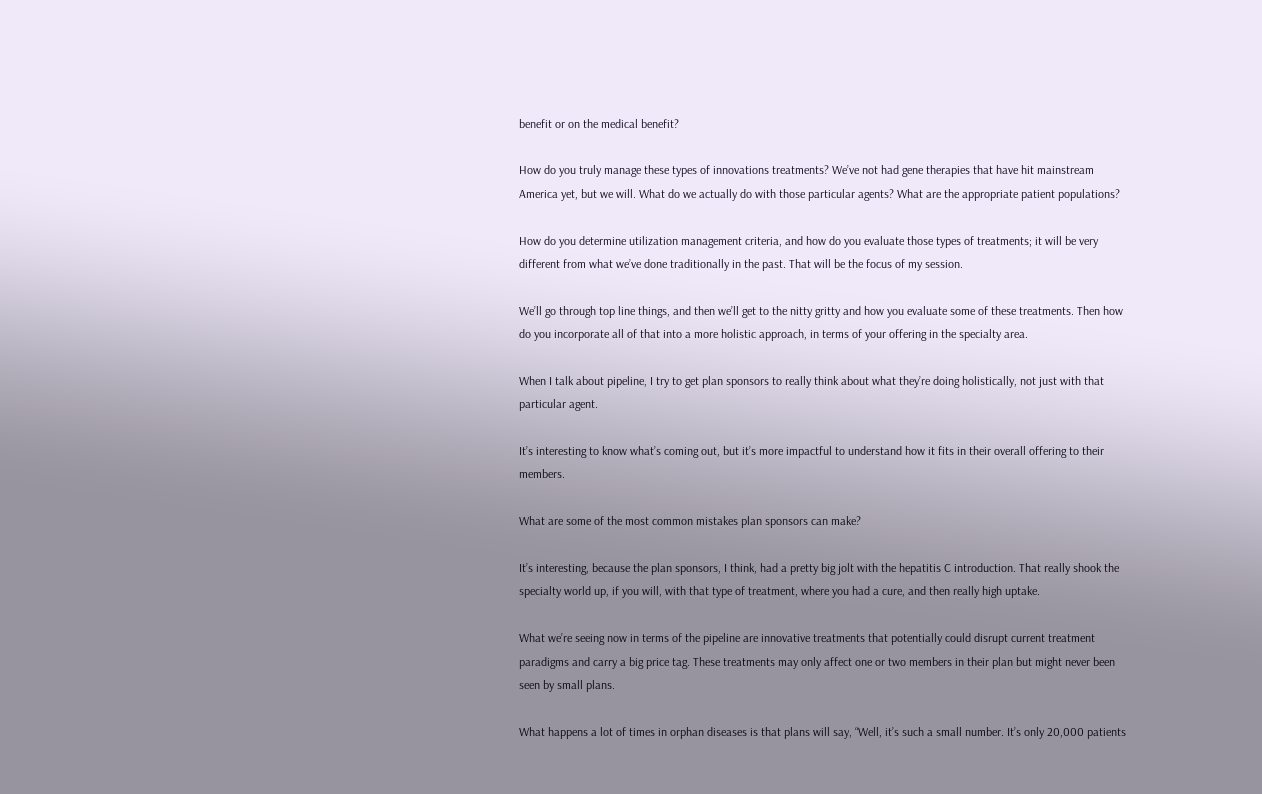benefit or on the medical benefit?

How do you truly manage these types of innovations treatments? We’ve not had gene therapies that have hit mainstream America yet, but we will. What do we actually do with those particular agents? What are the appropriate patient populations?

How do you determine utilization management criteria, and how do you evaluate those types of treatments; it will be very different from what we’ve done traditionally in the past. That will be the focus of my session.

We’ll go through top line things, and then we’ll get to the nitty gritty and how you evaluate some of these treatments. Then how do you incorporate all of that into a more holistic approach, in terms of your offering in the specialty area.

When I talk about pipeline, I try to get plan sponsors to really think about what they’re doing holistically, not just with that particular agent.

It’s interesting to know what’s coming out, but it’s more impactful to understand how it fits in their overall offering to their members.

What are some of the most common mistakes plan sponsors can make?

It’s interesting, because the plan sponsors, I think, had a pretty big jolt with the hepatitis C introduction. That really shook the specialty world up, if you will, with that type of treatment, where you had a cure, and then really high uptake.

What we’re seeing now in terms of the pipeline are innovative treatments that potentially could disrupt current treatment paradigms and carry a big price tag. These treatments may only affect one or two members in their plan but might never been seen by small plans.

What happens a lot of times in orphan diseases is that plans will say, “Well, it’s such a small number. It’s only 20,000 patients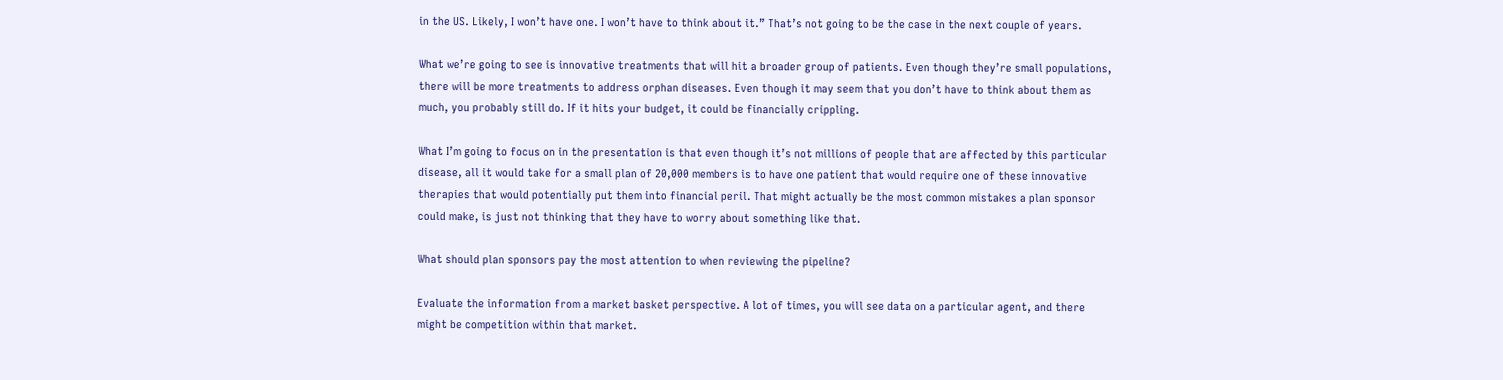in the US. Likely, I won’t have one. I won’t have to think about it.” That’s not going to be the case in the next couple of years.

What we’re going to see is innovative treatments that will hit a broader group of patients. Even though they’re small populations, there will be more treatments to address orphan diseases. Even though it may seem that you don’t have to think about them as much, you probably still do. If it hits your budget, it could be financially crippling.

What I’m going to focus on in the presentation is that even though it’s not millions of people that are affected by this particular disease, all it would take for a small plan of 20,000 members is to have one patient that would require one of these innovative therapies that would potentially put them into financial peril. That might actually be the most common mistakes a plan sponsor could make, is just not thinking that they have to worry about something like that.

What should plan sponsors pay the most attention to when reviewing the pipeline?

Evaluate the information from a market basket perspective. A lot of times, you will see data on a particular agent, and there might be competition within that market.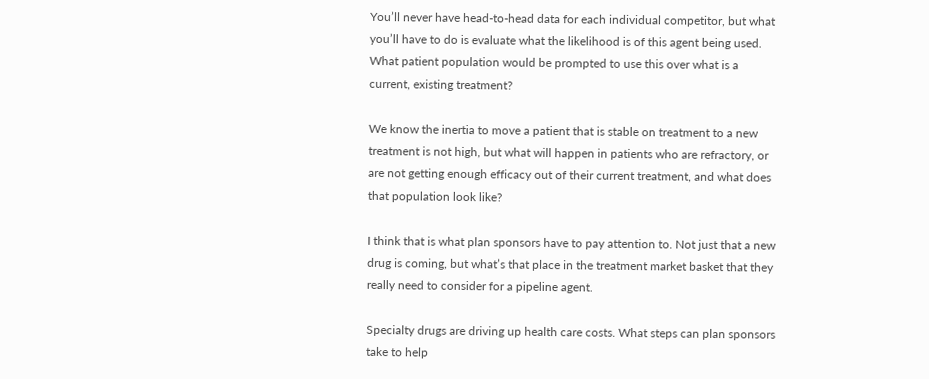You’ll never have head-to-head data for each individual competitor, but what you’ll have to do is evaluate what the likelihood is of this agent being used. What patient population would be prompted to use this over what is a current, existing treatment?

We know the inertia to move a patient that is stable on treatment to a new treatment is not high, but what will happen in patients who are refractory, or are not getting enough efficacy out of their current treatment, and what does that population look like?

I think that is what plan sponsors have to pay attention to. Not just that a new drug is coming, but what’s that place in the treatment market basket that they really need to consider for a pipeline agent.

Specialty drugs are driving up health care costs. What steps can plan sponsors take to help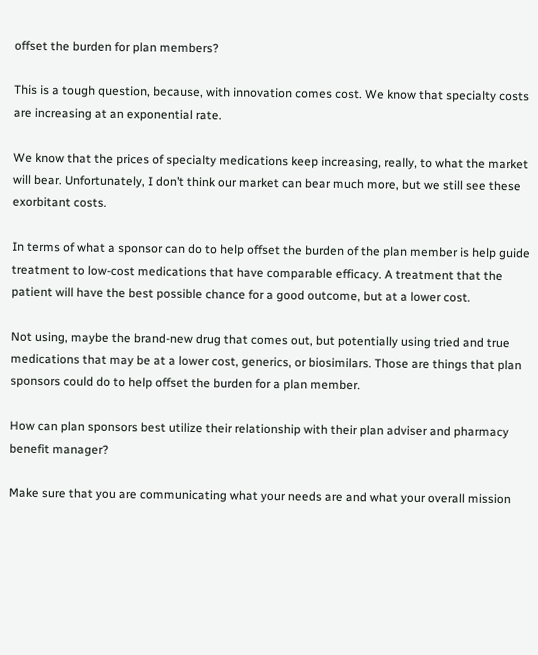offset the burden for plan members?

This is a tough question, because, with innovation comes cost. We know that specialty costs are increasing at an exponential rate.

We know that the prices of specialty medications keep increasing, really, to what the market will bear. Unfortunately, I don’t think our market can bear much more, but we still see these exorbitant costs.

In terms of what a sponsor can do to help offset the burden of the plan member is help guide treatment to low-cost medications that have comparable efficacy. A treatment that the patient will have the best possible chance for a good outcome, but at a lower cost.

Not using, maybe the brand-new drug that comes out, but potentially using tried and true medications that may be at a lower cost, generics, or biosimilars. Those are things that plan sponsors could do to help offset the burden for a plan member.

How can plan sponsors best utilize their relationship with their plan adviser and pharmacy benefit manager?

Make sure that you are communicating what your needs are and what your overall mission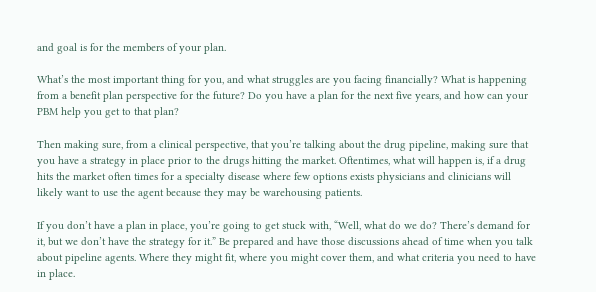and goal is for the members of your plan.

What’s the most important thing for you, and what struggles are you facing financially? What is happening from a benefit plan perspective for the future? Do you have a plan for the next five years, and how can your PBM help you get to that plan?

Then making sure, from a clinical perspective, that you’re talking about the drug pipeline, making sure that you have a strategy in place prior to the drugs hitting the market. Oftentimes, what will happen is, if a drug hits the market often times for a specialty disease where few options exists physicians and clinicians will likely want to use the agent because they may be warehousing patients.

If you don’t have a plan in place, you’re going to get stuck with, “Well, what do we do? There’s demand for it, but we don’t have the strategy for it.” Be prepared and have those discussions ahead of time when you talk about pipeline agents. Where they might fit, where you might cover them, and what criteria you need to have in place.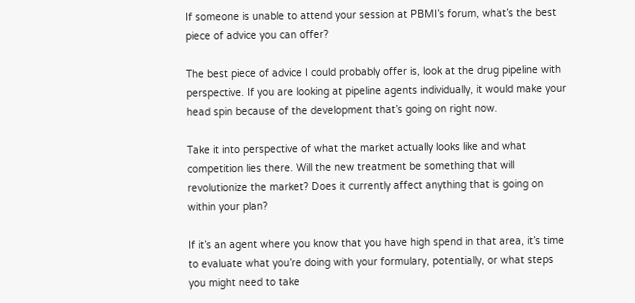If someone is unable to attend your session at PBMI’s forum, what’s the best piece of advice you can offer?

The best piece of advice I could probably offer is, look at the drug pipeline with perspective. If you are looking at pipeline agents individually, it would make your head spin because of the development that’s going on right now.

Take it into perspective of what the market actually looks like and what competition lies there. Will the new treatment be something that will revolutionize the market? Does it currently affect anything that is going on within your plan?

If it’s an agent where you know that you have high spend in that area, it’s time to evaluate what you’re doing with your formulary, potentially, or what steps you might need to take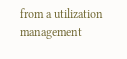from a utilization management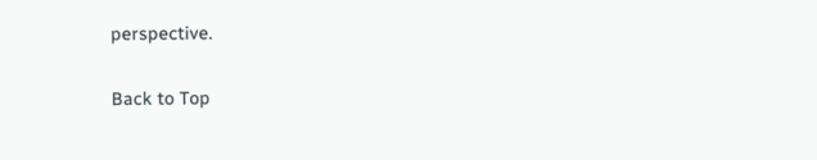perspective.

Back to Top